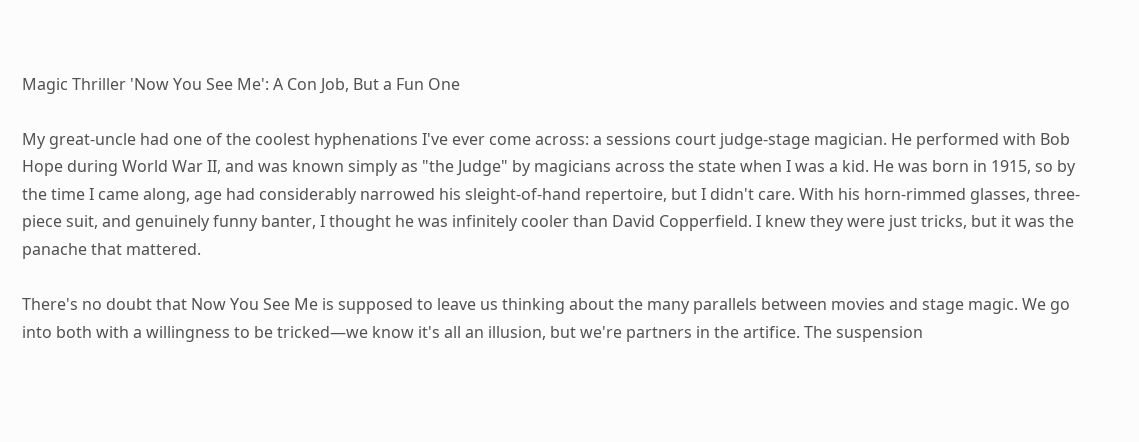Magic Thriller 'Now You See Me': A Con Job, But a Fun One

My great-uncle had one of the coolest hyphenations I've ever come across: a sessions court judge-stage magician. He performed with Bob Hope during World War II, and was known simply as "the Judge" by magicians across the state when I was a kid. He was born in 1915, so by the time I came along, age had considerably narrowed his sleight-of-hand repertoire, but I didn't care. With his horn-rimmed glasses, three-piece suit, and genuinely funny banter, I thought he was infinitely cooler than David Copperfield. I knew they were just tricks, but it was the panache that mattered.

There's no doubt that Now You See Me is supposed to leave us thinking about the many parallels between movies and stage magic. We go into both with a willingness to be tricked—we know it's all an illusion, but we're partners in the artifice. The suspension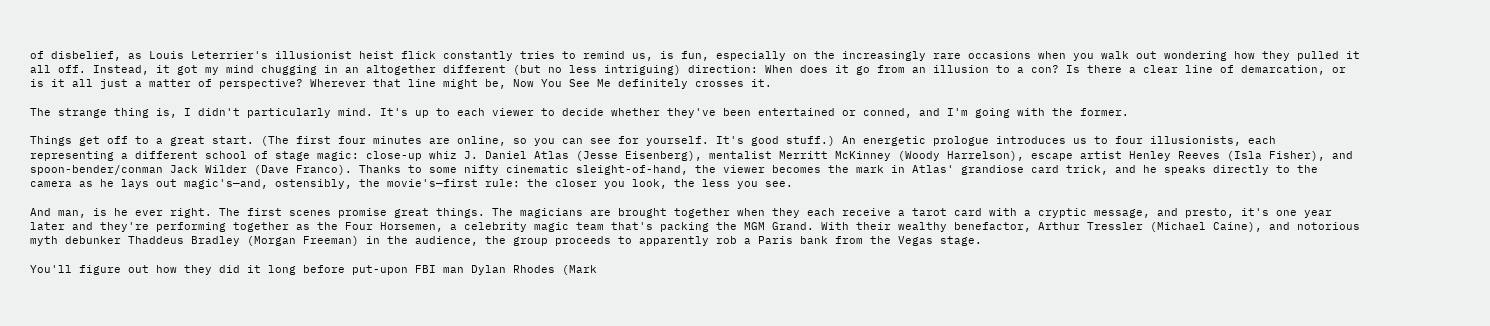of disbelief, as Louis Leterrier's illusionist heist flick constantly tries to remind us, is fun, especially on the increasingly rare occasions when you walk out wondering how they pulled it all off. Instead, it got my mind chugging in an altogether different (but no less intriguing) direction: When does it go from an illusion to a con? Is there a clear line of demarcation, or is it all just a matter of perspective? Wherever that line might be, Now You See Me definitely crosses it.

The strange thing is, I didn't particularly mind. It's up to each viewer to decide whether they've been entertained or conned, and I'm going with the former.

Things get off to a great start. (The first four minutes are online, so you can see for yourself. It's good stuff.) An energetic prologue introduces us to four illusionists, each representing a different school of stage magic: close-up whiz J. Daniel Atlas (Jesse Eisenberg), mentalist Merritt McKinney (Woody Harrelson), escape artist Henley Reeves (Isla Fisher), and spoon-bender/conman Jack Wilder (Dave Franco). Thanks to some nifty cinematic sleight-of-hand, the viewer becomes the mark in Atlas' grandiose card trick, and he speaks directly to the camera as he lays out magic's—and, ostensibly, the movie's—first rule: the closer you look, the less you see.

And man, is he ever right. The first scenes promise great things. The magicians are brought together when they each receive a tarot card with a cryptic message, and presto, it's one year later and they're performing together as the Four Horsemen, a celebrity magic team that's packing the MGM Grand. With their wealthy benefactor, Arthur Tressler (Michael Caine), and notorious myth debunker Thaddeus Bradley (Morgan Freeman) in the audience, the group proceeds to apparently rob a Paris bank from the Vegas stage.

You'll figure out how they did it long before put-upon FBI man Dylan Rhodes (Mark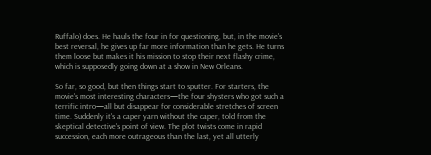Ruffalo) does. He hauls the four in for questioning, but, in the movie's best reversal, he gives up far more information than he gets. He turns them loose but makes it his mission to stop their next flashy crime, which is supposedly going down at a show in New Orleans.

So far, so good, but then things start to sputter. For starters, the movie's most interesting characters—the four shysters who got such a terrific intro—all but disappear for considerable stretches of screen time. Suddenly it's a caper yarn without the caper, told from the skeptical detective's point of view. The plot twists come in rapid succession, each more outrageous than the last, yet all utterly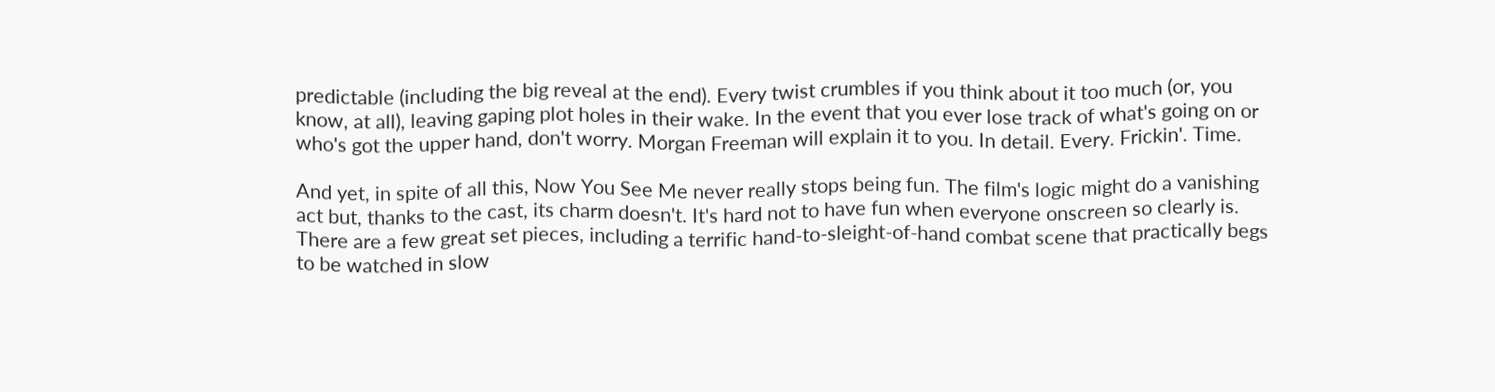predictable (including the big reveal at the end). Every twist crumbles if you think about it too much (or, you know, at all), leaving gaping plot holes in their wake. In the event that you ever lose track of what's going on or who's got the upper hand, don't worry. Morgan Freeman will explain it to you. In detail. Every. Frickin'. Time.

And yet, in spite of all this, Now You See Me never really stops being fun. The film's logic might do a vanishing act but, thanks to the cast, its charm doesn't. It's hard not to have fun when everyone onscreen so clearly is. There are a few great set pieces, including a terrific hand-to-sleight-of-hand combat scene that practically begs to be watched in slow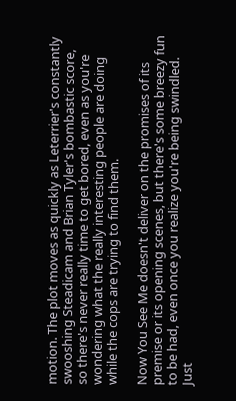motion. The plot moves as quickly as Leterrier's constantly swooshing Steadicam and Brian Tyler's bombastic score, so there's never really time to get bored, even as you're wondering what the really interesting people are doing while the cops are trying to find them.

Now You See Me doesn't deliver on the promises of its premise or its opening scenes, but there's some breezy fun to be had, even once you realize you're being swindled. Just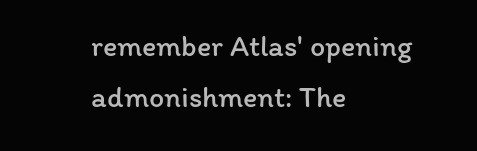remember Atlas' opening admonishment: The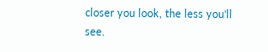closer you look, the less you'll see.